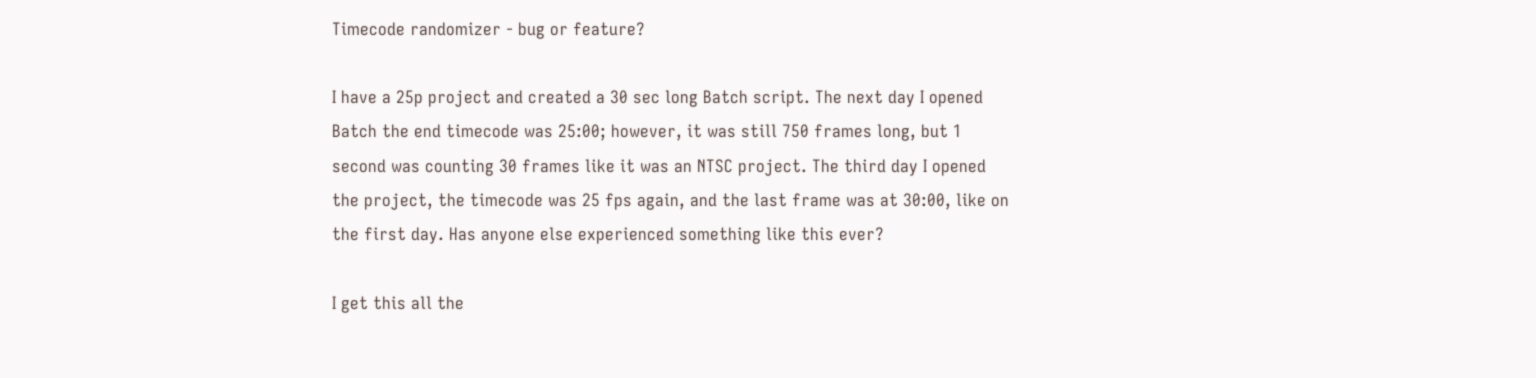Timecode randomizer - bug or feature?

I have a 25p project and created a 30 sec long Batch script. The next day I opened Batch the end timecode was 25:00; however, it was still 750 frames long, but 1 second was counting 30 frames like it was an NTSC project. The third day I opened the project, the timecode was 25 fps again, and the last frame was at 30:00, like on the first day. Has anyone else experienced something like this ever?

I get this all the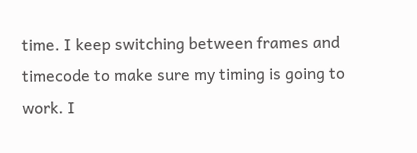time. I keep switching between frames and timecode to make sure my timing is going to work. I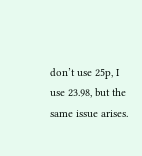don’t use 25p, I use 23.98, but the same issue arises.